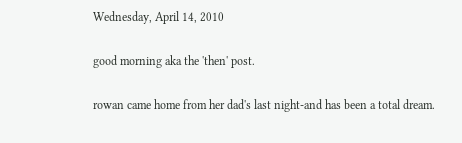Wednesday, April 14, 2010

good morning aka the 'then' post.

rowan came home from her dad's last night-and has been a total dream.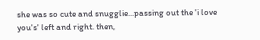she was so cute and snugglie...passing out the 'i love you's' left and right. then,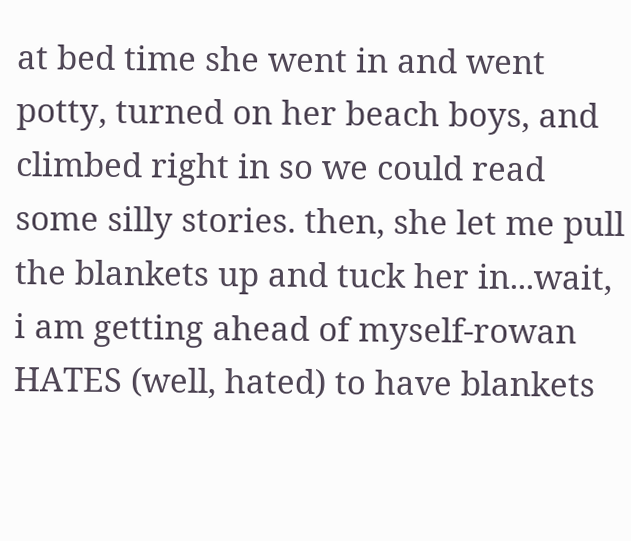at bed time she went in and went potty, turned on her beach boys, and climbed right in so we could read some silly stories. then, she let me pull the blankets up and tuck her in...wait, i am getting ahead of myself-rowan HATES (well, hated) to have blankets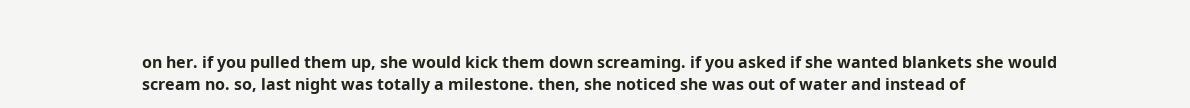on her. if you pulled them up, she would kick them down screaming. if you asked if she wanted blankets she would scream no. so, last night was totally a milestone. then, she noticed she was out of water and instead of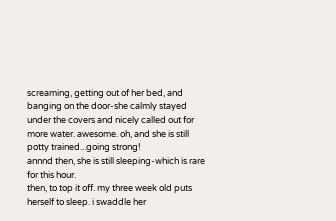screaming, getting out of her bed, and banging on the door-she calmly stayed under the covers and nicely called out for more water. awesome. oh, and she is still potty trained...going strong!
annnd then, she is still sleeping-which is rare for this hour.
then, to top it off. my three week old puts herself to sleep. i swaddle her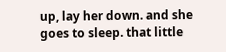up, lay her down. and she goes to sleep. that little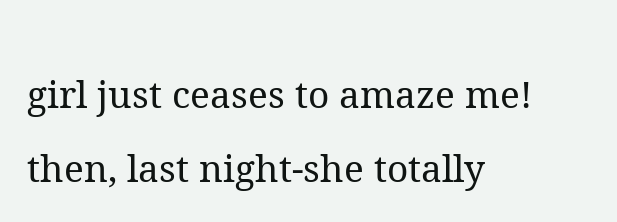girl just ceases to amaze me! then, last night-she totally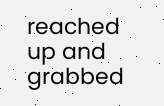reached up and grabbed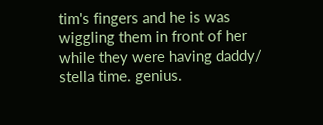tim's fingers and he is was wiggling them in front of her while they were having daddy/ stella time. genius.